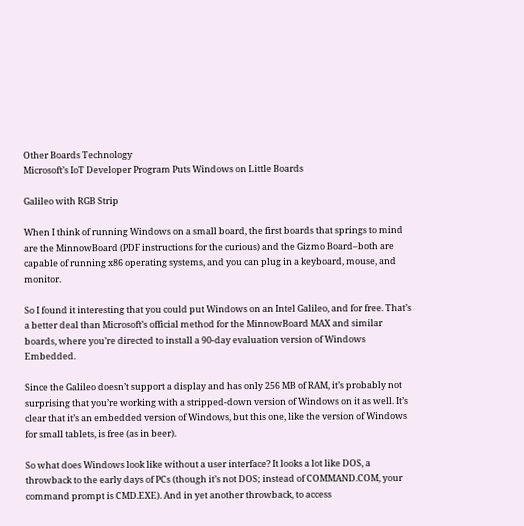Other Boards Technology
Microsoft’s IoT Developer Program Puts Windows on Little Boards

Galileo with RGB Strip

When I think of running Windows on a small board, the first boards that springs to mind are the MinnowBoard (PDF instructions for the curious) and the Gizmo Board–both are capable of running x86 operating systems, and you can plug in a keyboard, mouse, and monitor.

So I found it interesting that you could put Windows on an Intel Galileo, and for free. That’s a better deal than Microsoft’s official method for the MinnowBoard MAX and similar boards, where you’re directed to install a 90-day evaluation version of Windows Embedded.

Since the Galileo doesn’t support a display and has only 256 MB of RAM, it’s probably not surprising that you’re working with a stripped-down version of Windows on it as well. It’s clear that it’s an embedded version of Windows, but this one, like the version of Windows for small tablets, is free (as in beer).

So what does Windows look like without a user interface? It looks a lot like DOS, a throwback to the early days of PCs (though it’s not DOS; instead of COMMAND.COM, your command prompt is CMD.EXE). And in yet another throwback, to access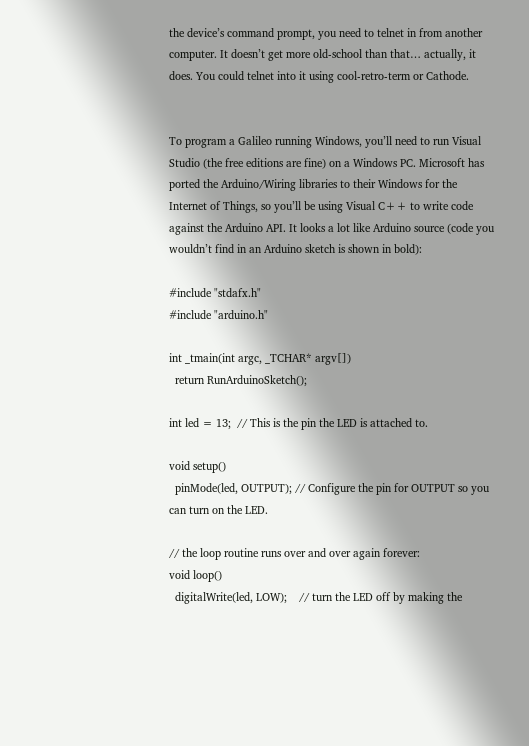the device’s command prompt, you need to telnet in from another computer. It doesn’t get more old-school than that… actually, it does. You could telnet into it using cool-retro-term or Cathode.


To program a Galileo running Windows, you’ll need to run Visual Studio (the free editions are fine) on a Windows PC. Microsoft has ported the Arduino/Wiring libraries to their Windows for the Internet of Things, so you’ll be using Visual C++ to write code against the Arduino API. It looks a lot like Arduino source (code you wouldn’t find in an Arduino sketch is shown in bold):

#include "stdafx.h"
#include "arduino.h"

int _tmain(int argc, _TCHAR* argv[])
  return RunArduinoSketch();

int led = 13;  // This is the pin the LED is attached to.

void setup()
  pinMode(led, OUTPUT); // Configure the pin for OUTPUT so you can turn on the LED.

// the loop routine runs over and over again forever:
void loop()
  digitalWrite(led, LOW);    // turn the LED off by making the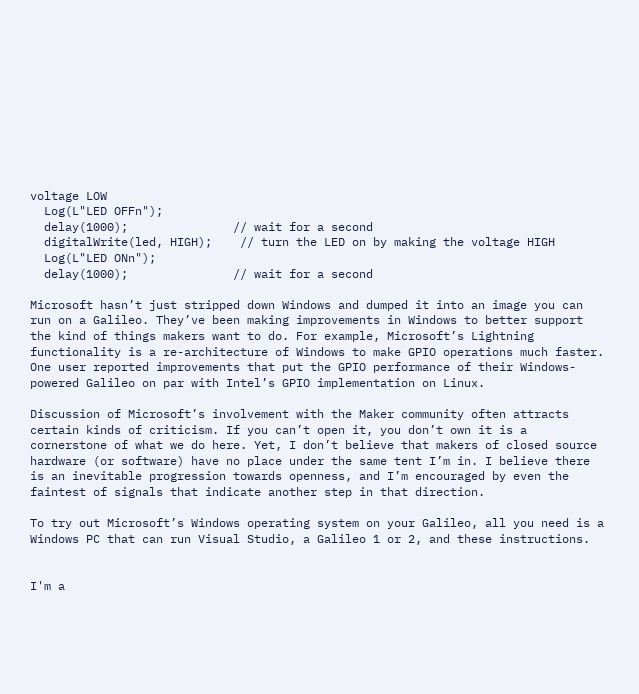voltage LOW
  Log(L"LED OFFn");
  delay(1000);               // wait for a second
  digitalWrite(led, HIGH);    // turn the LED on by making the voltage HIGH
  Log(L"LED ONn");
  delay(1000);               // wait for a second

Microsoft hasn’t just stripped down Windows and dumped it into an image you can run on a Galileo. They’ve been making improvements in Windows to better support the kind of things makers want to do. For example, Microsoft’s Lightning functionality is a re-architecture of Windows to make GPIO operations much faster. One user reported improvements that put the GPIO performance of their Windows-powered Galileo on par with Intel’s GPIO implementation on Linux.

Discussion of Microsoft’s involvement with the Maker community often attracts certain kinds of criticism. If you can’t open it, you don’t own it is a cornerstone of what we do here. Yet, I don’t believe that makers of closed source hardware (or software) have no place under the same tent I’m in. I believe there is an inevitable progression towards openness, and I’m encouraged by even the faintest of signals that indicate another step in that direction.

To try out Microsoft’s Windows operating system on your Galileo, all you need is a Windows PC that can run Visual Studio, a Galileo 1 or 2, and these instructions.


I'm a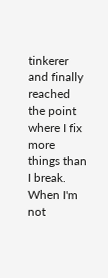tinkerer and finally reached the point where I fix more things than I break. When I'm not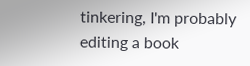tinkering, I'm probably editing a book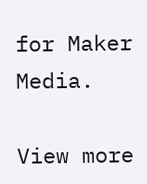for Maker Media.

View more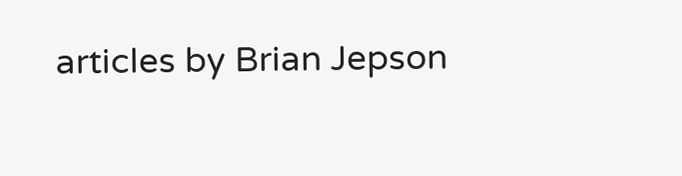articles by Brian Jepson